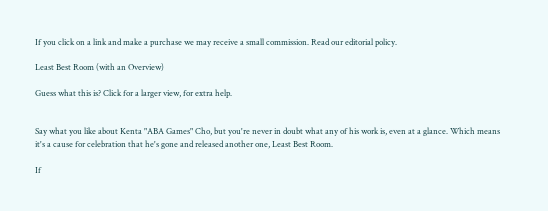If you click on a link and make a purchase we may receive a small commission. Read our editorial policy.

Least Best Room (with an Overview)

Guess what this is? Click for a larger view, for extra help.


Say what you like about Kenta "ABA Games" Cho, but you're never in doubt what any of his work is, even at a glance. Which means it's a cause for celebration that he's gone and released another one, Least Best Room.

If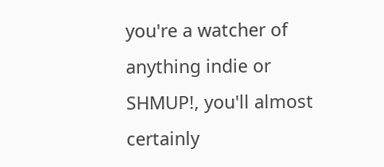you're a watcher of anything indie or SHMUP!, you'll almost certainly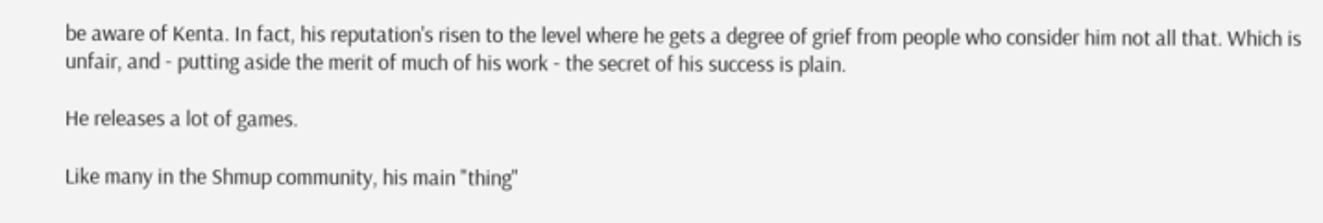be aware of Kenta. In fact, his reputation's risen to the level where he gets a degree of grief from people who consider him not all that. Which is unfair, and - putting aside the merit of much of his work - the secret of his success is plain.

He releases a lot of games.

Like many in the Shmup community, his main "thing"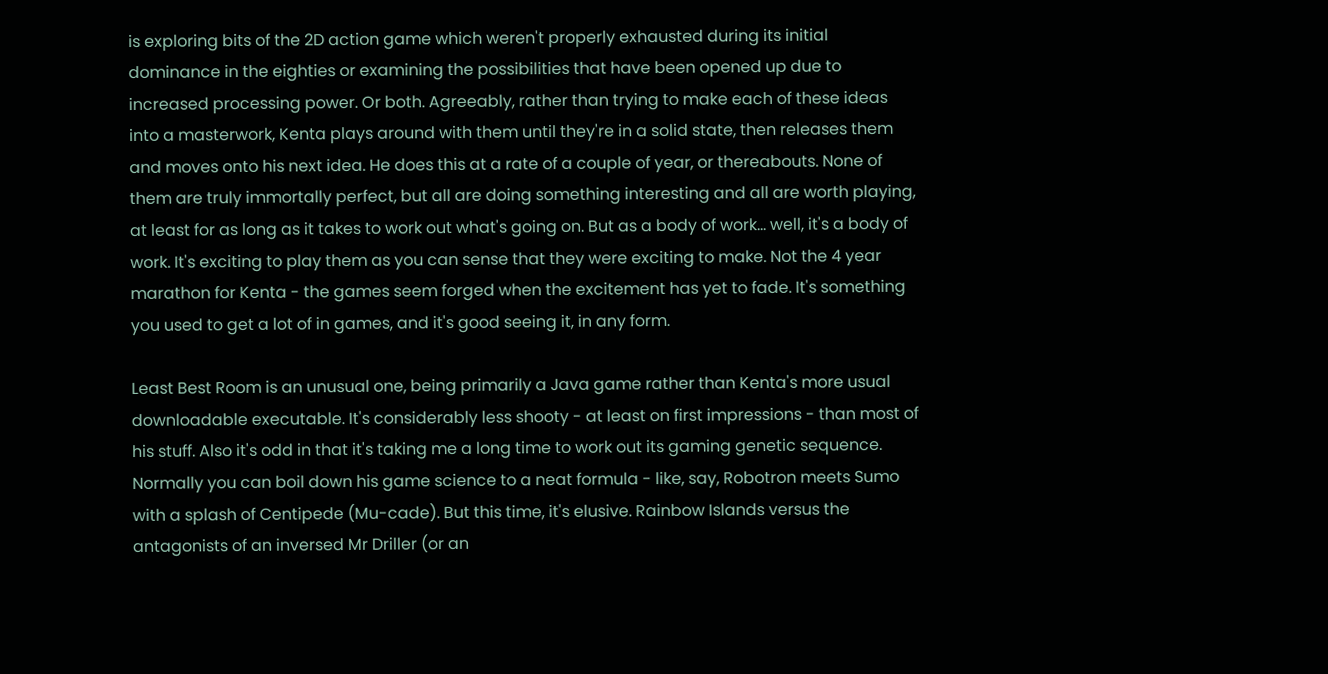is exploring bits of the 2D action game which weren't properly exhausted during its initial dominance in the eighties or examining the possibilities that have been opened up due to increased processing power. Or both. Agreeably, rather than trying to make each of these ideas into a masterwork, Kenta plays around with them until they're in a solid state, then releases them and moves onto his next idea. He does this at a rate of a couple of year, or thereabouts. None of them are truly immortally perfect, but all are doing something interesting and all are worth playing, at least for as long as it takes to work out what's going on. But as a body of work... well, it's a body of work. It's exciting to play them as you can sense that they were exciting to make. Not the 4 year marathon for Kenta - the games seem forged when the excitement has yet to fade. It's something you used to get a lot of in games, and it's good seeing it, in any form.

Least Best Room is an unusual one, being primarily a Java game rather than Kenta's more usual downloadable executable. It's considerably less shooty - at least on first impressions - than most of his stuff. Also it's odd in that it's taking me a long time to work out its gaming genetic sequence. Normally you can boil down his game science to a neat formula - like, say, Robotron meets Sumo with a splash of Centipede (Mu-cade). But this time, it's elusive. Rainbow Islands versus the antagonists of an inversed Mr Driller (or an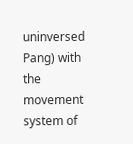uninversed Pang) with the movement system of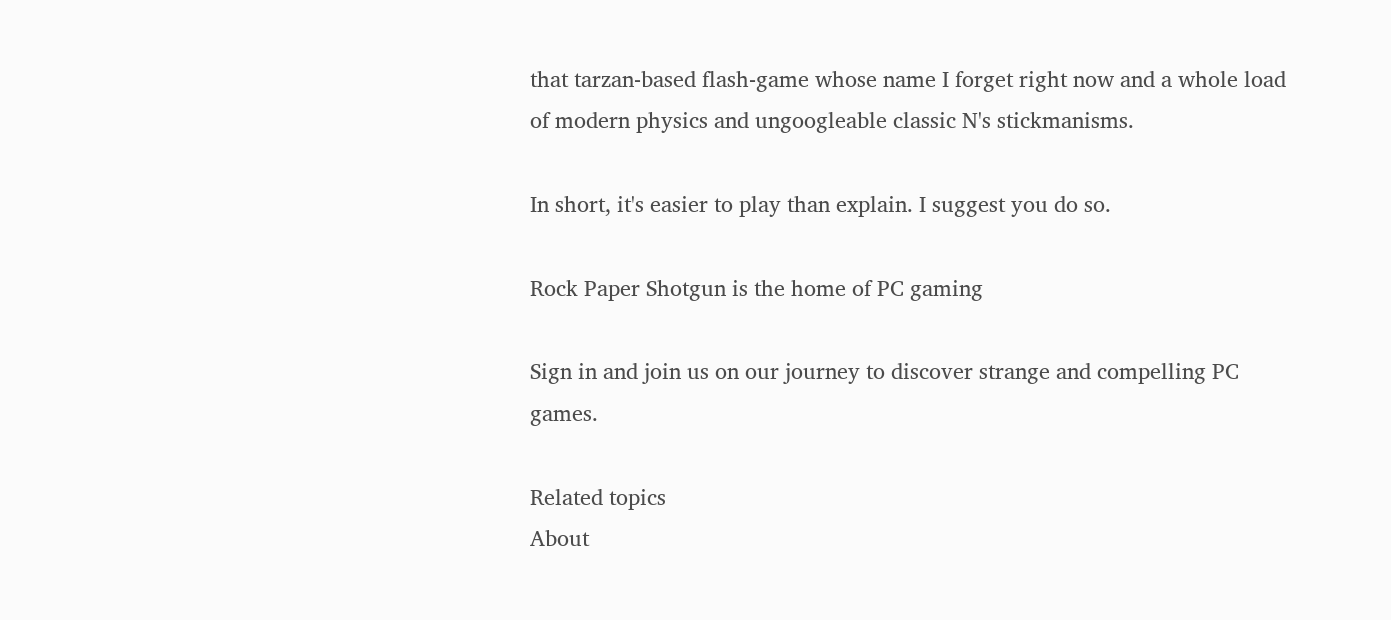that tarzan-based flash-game whose name I forget right now and a whole load of modern physics and ungoogleable classic N's stickmanisms.

In short, it's easier to play than explain. I suggest you do so.

Rock Paper Shotgun is the home of PC gaming

Sign in and join us on our journey to discover strange and compelling PC games.

Related topics
About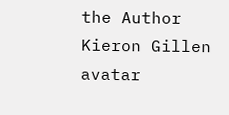the Author
Kieron Gillen avatar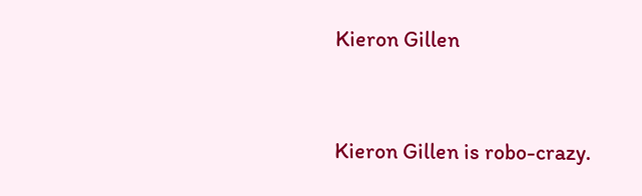Kieron Gillen


Kieron Gillen is robo-crazy.